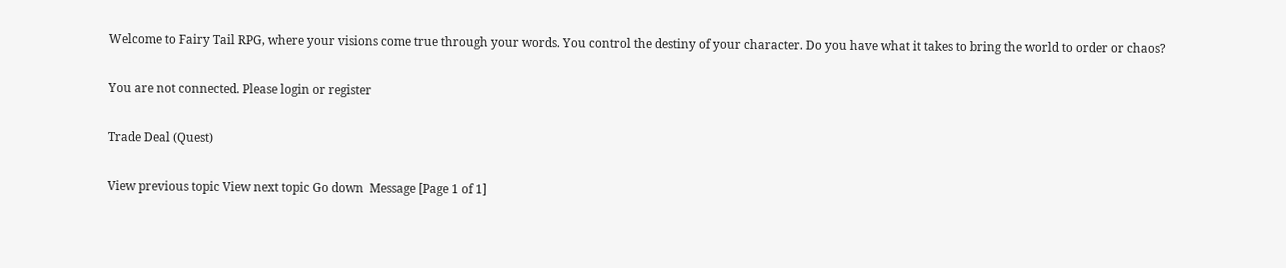Welcome to Fairy Tail RPG, where your visions come true through your words. You control the destiny of your character. Do you have what it takes to bring the world to order or chaos?

You are not connected. Please login or register

Trade Deal (Quest)

View previous topic View next topic Go down  Message [Page 1 of 1]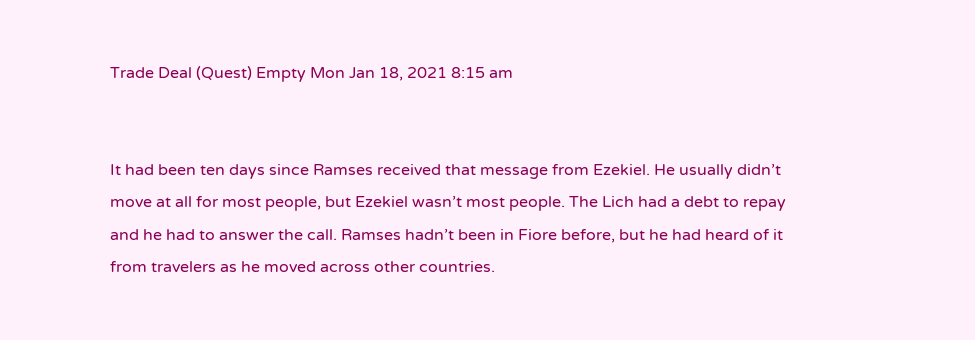Trade Deal (Quest) Empty Mon Jan 18, 2021 8:15 am


It had been ten days since Ramses received that message from Ezekiel. He usually didn’t move at all for most people, but Ezekiel wasn’t most people. The Lich had a debt to repay and he had to answer the call. Ramses hadn’t been in Fiore before, but he had heard of it from travelers as he moved across other countries.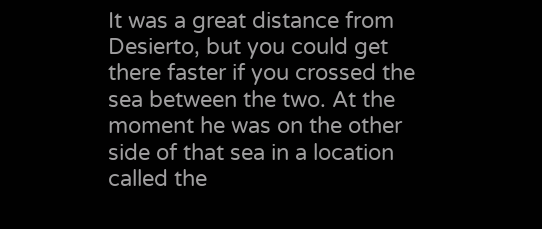It was a great distance from Desierto, but you could get there faster if you crossed the sea between the two. At the moment he was on the other side of that sea in a location called the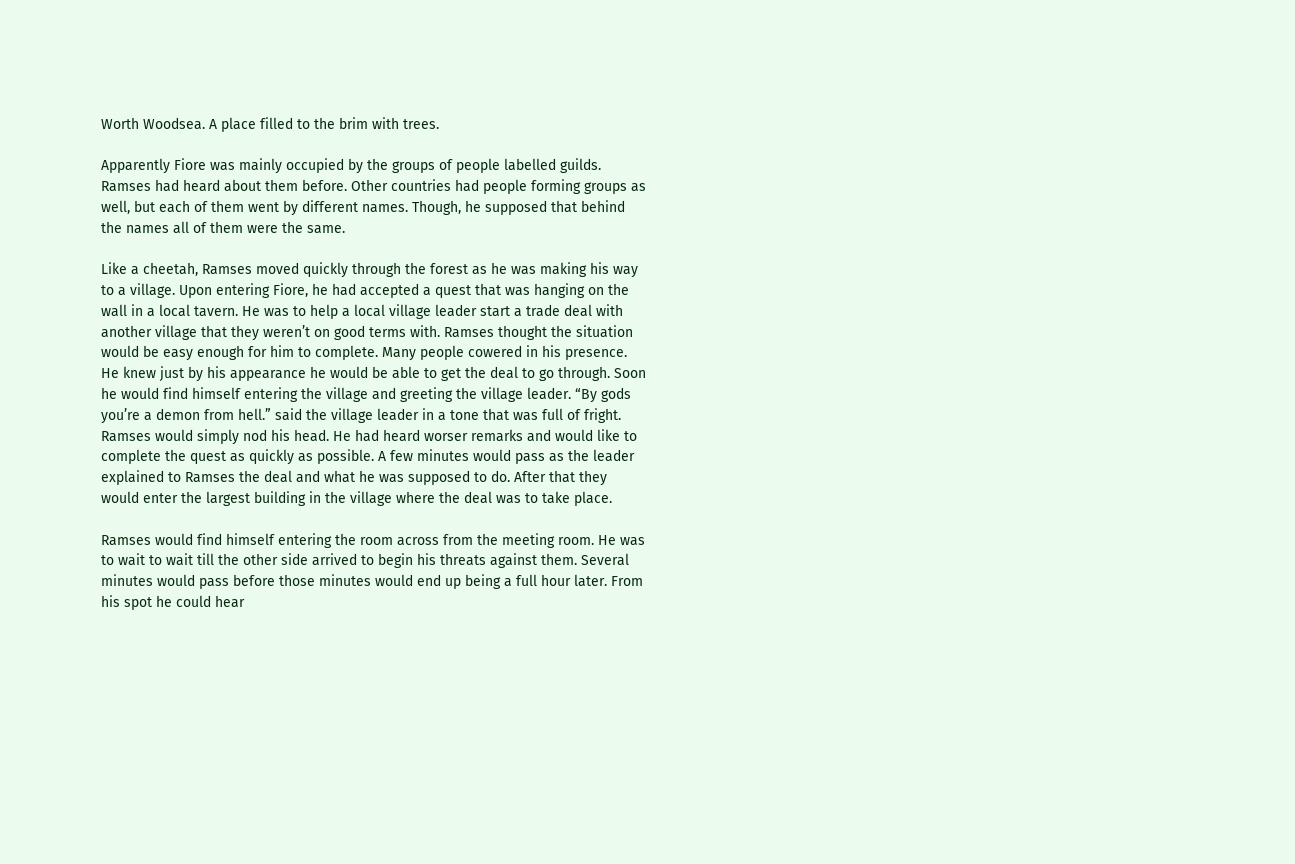Worth Woodsea. A place filled to the brim with trees.

Apparently Fiore was mainly occupied by the groups of people labelled guilds. Ramses had heard about them before. Other countries had people forming groups as well, but each of them went by different names. Though, he supposed that behind the names all of them were the same.

Like a cheetah, Ramses moved quickly through the forest as he was making his way to a village. Upon entering Fiore, he had accepted a quest that was hanging on the wall in a local tavern. He was to help a local village leader start a trade deal with another village that they weren’t on good terms with. Ramses thought the situation would be easy enough for him to complete. Many people cowered in his presence. He knew just by his appearance he would be able to get the deal to go through. Soon he would find himself entering the village and greeting the village leader. “By gods you’re a demon from hell.” said the village leader in a tone that was full of fright. Ramses would simply nod his head. He had heard worser remarks and would like to complete the quest as quickly as possible. A few minutes would pass as the leader explained to Ramses the deal and what he was supposed to do. After that they would enter the largest building in the village where the deal was to take place.

Ramses would find himself entering the room across from the meeting room. He was to wait to wait till the other side arrived to begin his threats against them. Several minutes would pass before those minutes would end up being a full hour later. From his spot he could hear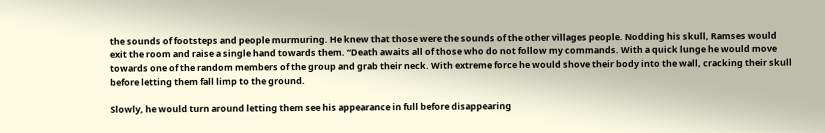the sounds of footsteps and people murmuring. He knew that those were the sounds of the other villages people. Nodding his skull, Ramses would exit the room and raise a single hand towards them. “Death awaits all of those who do not follow my commands. With a quick lunge he would move towards one of the random members of the group and grab their neck. With extreme force he would shove their body into the wall, cracking their skull before letting them fall limp to the ground.

Slowly, he would turn around letting them see his appearance in full before disappearing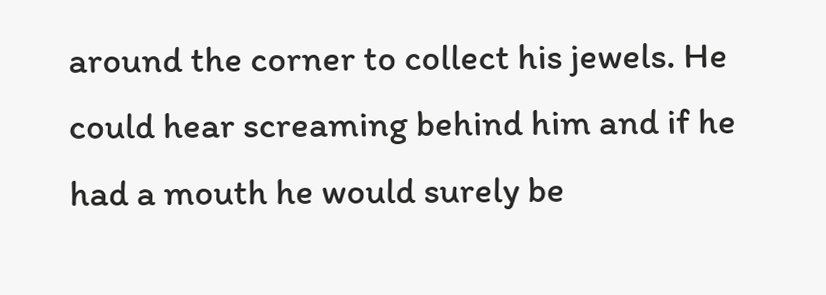around the corner to collect his jewels. He could hear screaming behind him and if he had a mouth he would surely be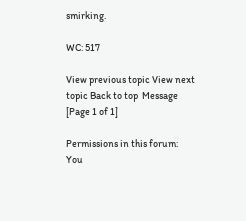smirking.

WC: 517

View previous topic View next topic Back to top  Message [Page 1 of 1]

Permissions in this forum:
You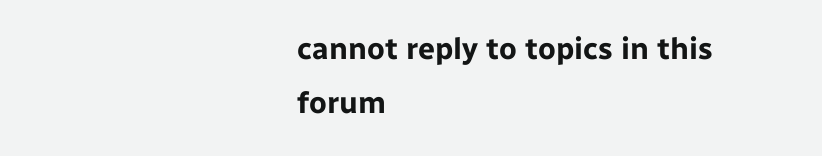cannot reply to topics in this forum